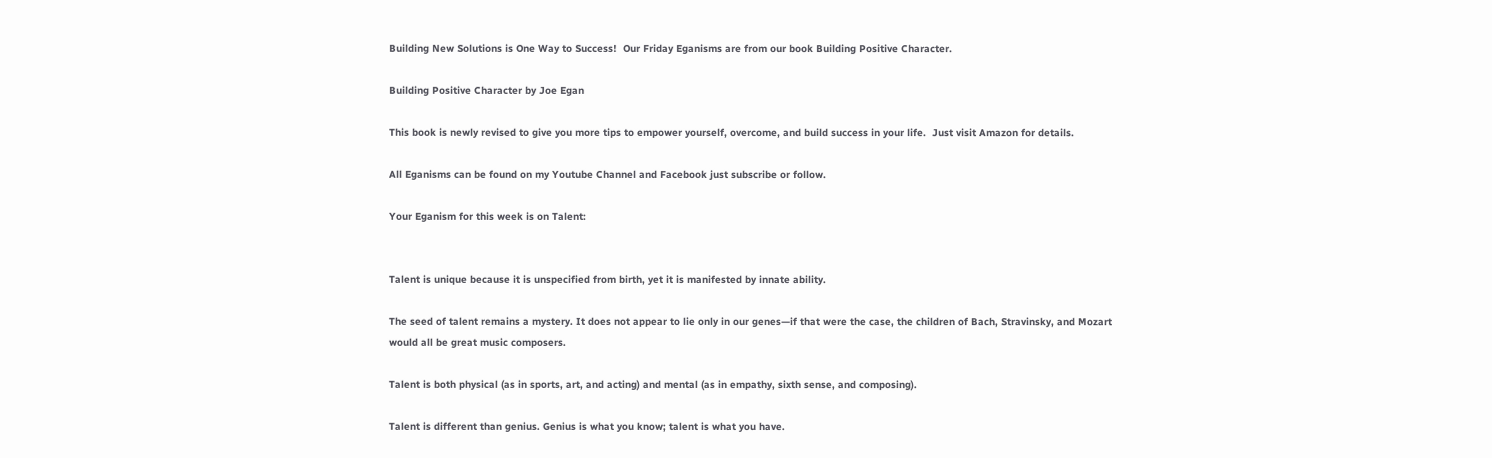Building New Solutions is One Way to Success!  Our Friday Eganisms are from our book Building Positive Character.

Building Positive Character by Joe Egan

This book is newly revised to give you more tips to empower yourself, overcome, and build success in your life.  Just visit Amazon for details.

All Eganisms can be found on my Youtube Channel and Facebook just subscribe or follow.

Your Eganism for this week is on Talent:


Talent is unique because it is unspecified from birth, yet it is manifested by innate ability.

The seed of talent remains a mystery. It does not appear to lie only in our genes—if that were the case, the children of Bach, Stravinsky, and Mozart would all be great music composers.

Talent is both physical (as in sports, art, and acting) and mental (as in empathy, sixth sense, and composing).

Talent is different than genius. Genius is what you know; talent is what you have.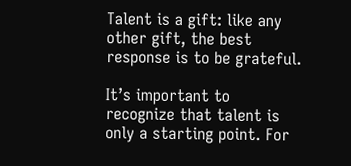Talent is a gift: like any other gift, the best response is to be grateful.

It’s important to recognize that talent is only a starting point. For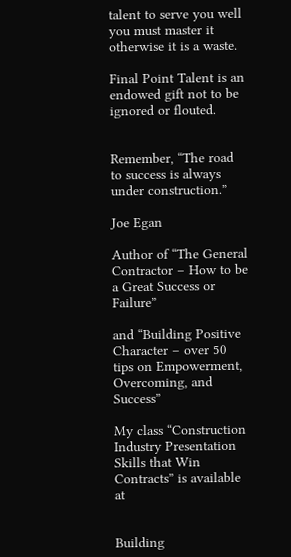talent to serve you well you must master it otherwise it is a waste.

Final Point Talent is an endowed gift not to be ignored or flouted.


Remember, “The road to success is always under construction.”

Joe Egan

Author of “The General Contractor – How to be a Great Success or Failure”

and “Building Positive Character – over 50 tips on Empowerment, Overcoming, and Success”

My class “Construction Industry Presentation Skills that Win Contracts” is available at


Building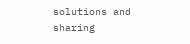solutions and sharing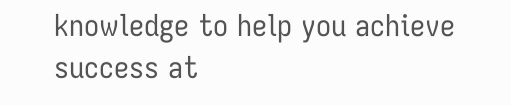knowledge to help you achieve success at